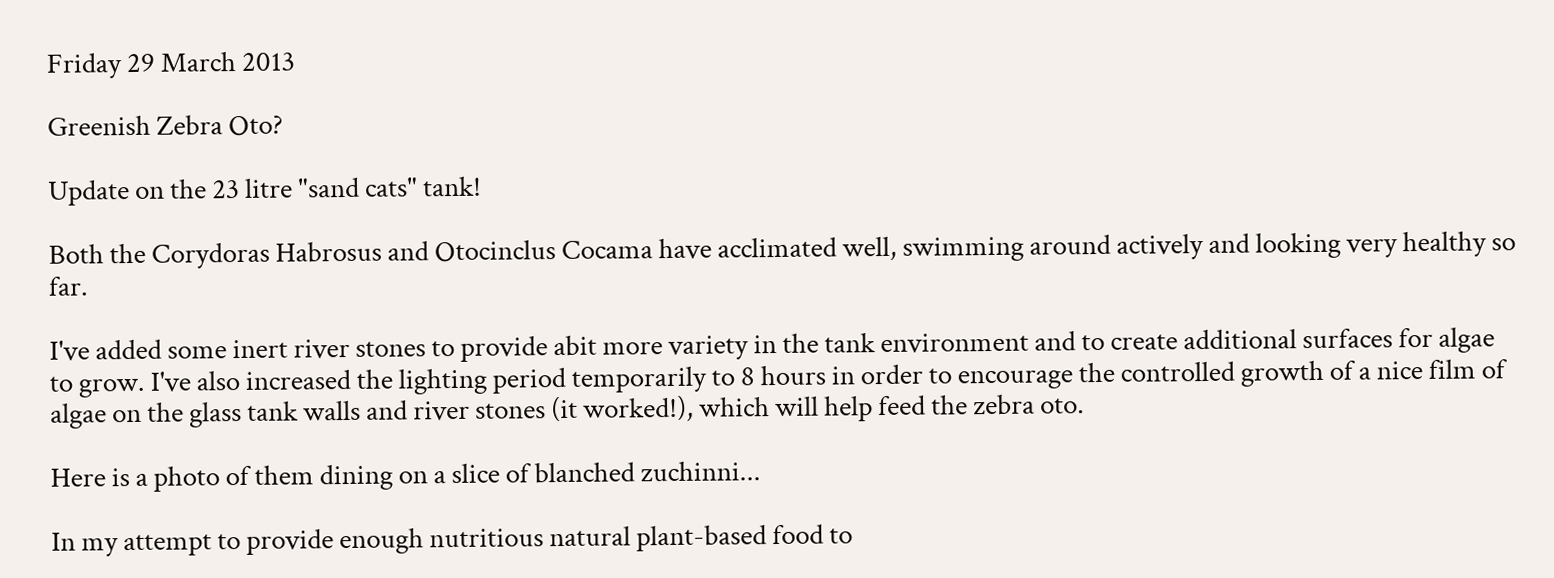Friday 29 March 2013

Greenish Zebra Oto?

Update on the 23 litre "sand cats" tank!

Both the Corydoras Habrosus and Otocinclus Cocama have acclimated well, swimming around actively and looking very healthy so far.

I've added some inert river stones to provide abit more variety in the tank environment and to create additional surfaces for algae to grow. I've also increased the lighting period temporarily to 8 hours in order to encourage the controlled growth of a nice film of algae on the glass tank walls and river stones (it worked!), which will help feed the zebra oto.

Here is a photo of them dining on a slice of blanched zuchinni...

In my attempt to provide enough nutritious natural plant-based food to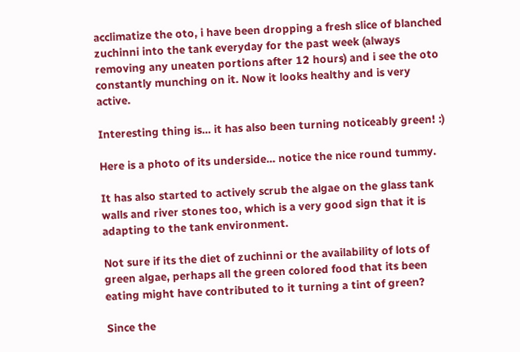acclimatize the oto, i have been dropping a fresh slice of blanched zuchinni into the tank everyday for the past week (always removing any uneaten portions after 12 hours) and i see the oto constantly munching on it. Now it looks healthy and is very active.

Interesting thing is... it has also been turning noticeably green! :)

Here is a photo of its underside... notice the nice round tummy.

It has also started to actively scrub the algae on the glass tank walls and river stones too, which is a very good sign that it is adapting to the tank environment.

Not sure if its the diet of zuchinni or the availability of lots of green algae, perhaps all the green colored food that its been eating might have contributed to it turning a tint of green?

Since the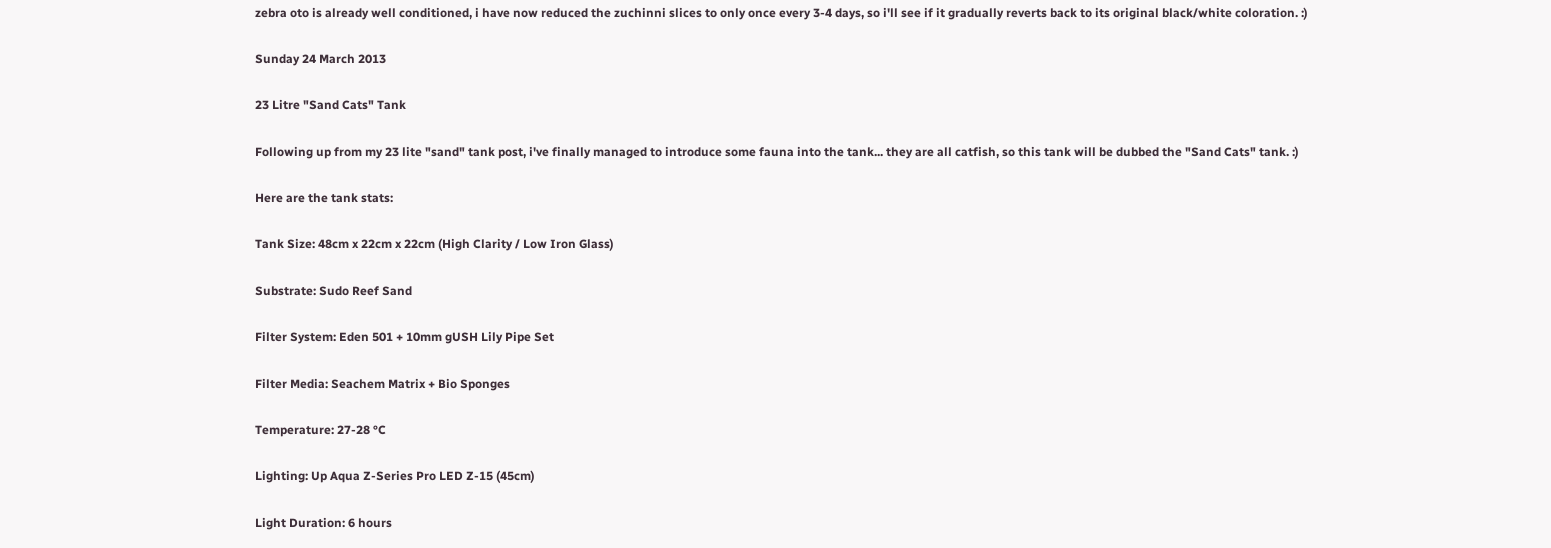zebra oto is already well conditioned, i have now reduced the zuchinni slices to only once every 3-4 days, so i'll see if it gradually reverts back to its original black/white coloration. :)

Sunday 24 March 2013

23 Litre "Sand Cats" Tank

Following up from my 23 lite "sand" tank post, i've finally managed to introduce some fauna into the tank... they are all catfish, so this tank will be dubbed the "Sand Cats" tank. :)

Here are the tank stats:

Tank Size: 48cm x 22cm x 22cm (High Clarity / Low Iron Glass)

Substrate: Sudo Reef Sand

Filter System: Eden 501 + 10mm gUSH Lily Pipe Set

Filter Media: Seachem Matrix + Bio Sponges

Temperature: 27-28 °C

Lighting: Up Aqua Z-Series Pro LED Z-15 (45cm)

Light Duration: 6 hours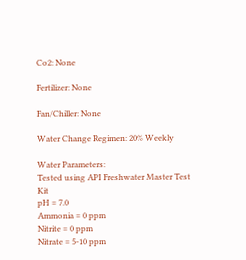Co2: None

Fertilizer: None

Fan/Chiller: None

Water Change Regimen: 20% Weekly

Water Parameters:
Tested using API Freshwater Master Test Kit
pH = 7.0
Ammonia = 0 ppm
Nitrite = 0 ppm
Nitrate = 5-10 ppm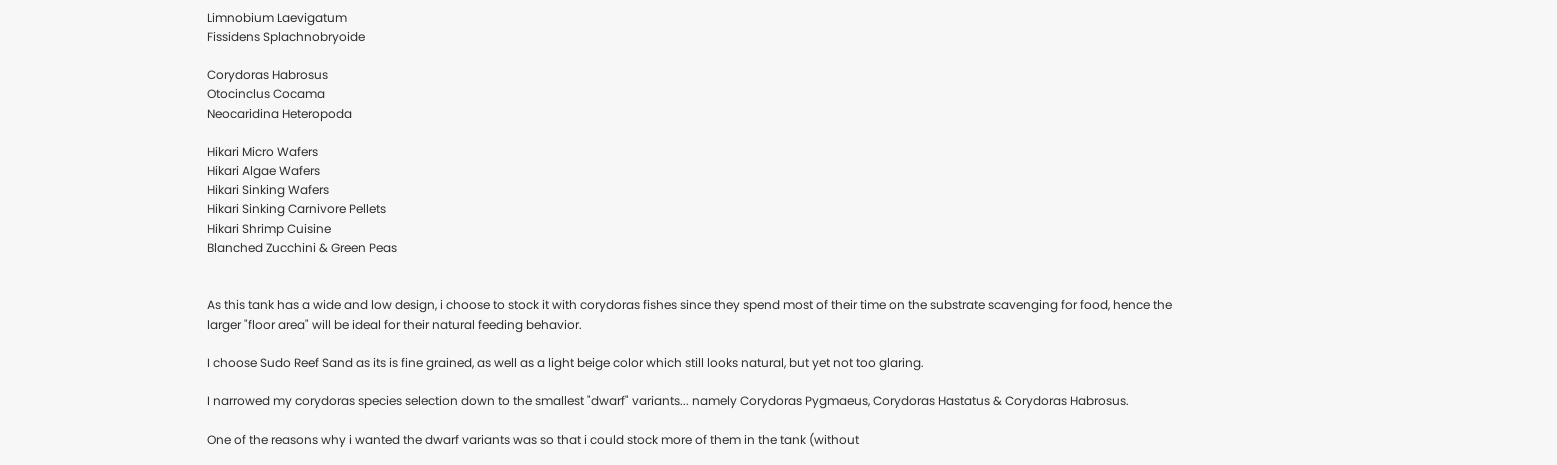Limnobium Laevigatum
Fissidens Splachnobryoide

Corydoras Habrosus
Otocinclus Cocama
Neocaridina Heteropoda

Hikari Micro Wafers
Hikari Algae Wafers
Hikari Sinking Wafers
Hikari Sinking Carnivore Pellets
Hikari Shrimp Cuisine
Blanched Zucchini & Green Peas


As this tank has a wide and low design, i choose to stock it with corydoras fishes since they spend most of their time on the substrate scavenging for food, hence the larger "floor area" will be ideal for their natural feeding behavior.

I choose Sudo Reef Sand as its is fine grained, as well as a light beige color which still looks natural, but yet not too glaring.

I narrowed my corydoras species selection down to the smallest "dwarf" variants... namely Corydoras Pygmaeus, Corydoras Hastatus & Corydoras Habrosus.

One of the reasons why i wanted the dwarf variants was so that i could stock more of them in the tank (without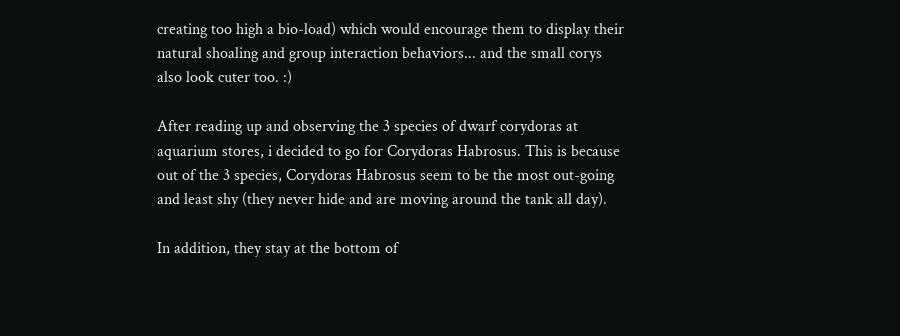creating too high a bio-load) which would encourage them to display their natural shoaling and group interaction behaviors... and the small corys also look cuter too. :)

After reading up and observing the 3 species of dwarf corydoras at aquarium stores, i decided to go for Corydoras Habrosus. This is because out of the 3 species, Corydoras Habrosus seem to be the most out-going and least shy (they never hide and are moving around the tank all day).

In addition, they stay at the bottom of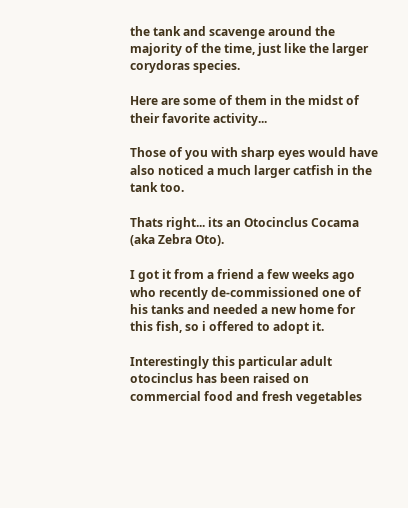the tank and scavenge around the majority of the time, just like the larger corydoras species.

Here are some of them in the midst of their favorite activity...

Those of you with sharp eyes would have also noticed a much larger catfish in the tank too.

Thats right... its an Otocinclus Cocama (aka Zebra Oto).

I got it from a friend a few weeks ago who recently de-commissioned one of his tanks and needed a new home for this fish, so i offered to adopt it.

Interestingly this particular adult otocinclus has been raised on commercial food and fresh vegetables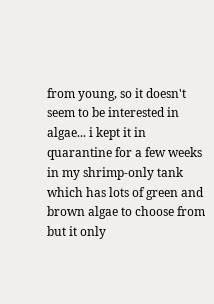from young, so it doesn't seem to be interested in algae... i kept it in quarantine for a few weeks in my shrimp-only tank which has lots of green and brown algae to choose from but it only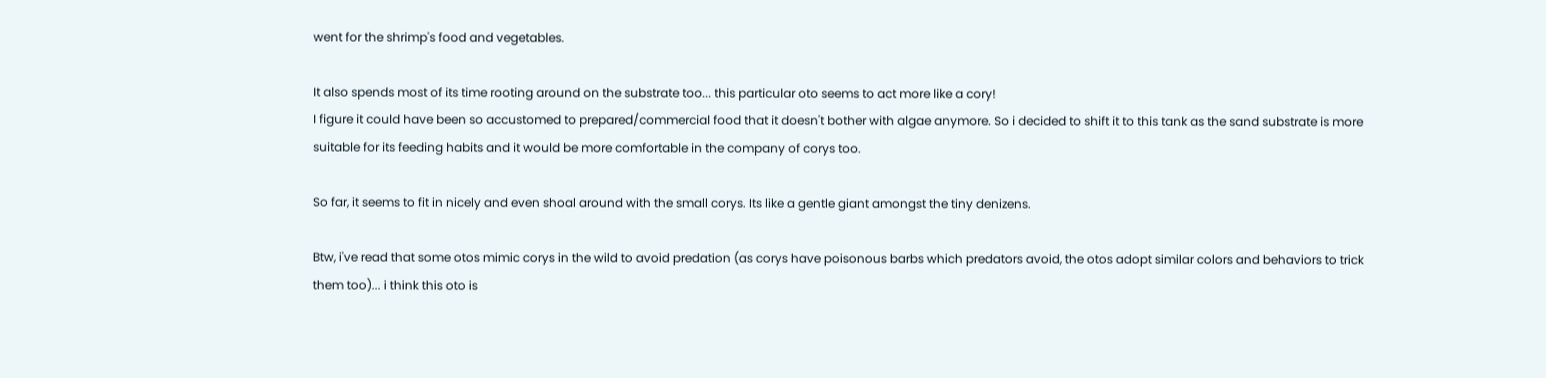went for the shrimp's food and vegetables.

It also spends most of its time rooting around on the substrate too... this particular oto seems to act more like a cory!
I figure it could have been so accustomed to prepared/commercial food that it doesn't bother with algae anymore. So i decided to shift it to this tank as the sand substrate is more suitable for its feeding habits and it would be more comfortable in the company of corys too.

So far, it seems to fit in nicely and even shoal around with the small corys. Its like a gentle giant amongst the tiny denizens.

Btw, i've read that some otos mimic corys in the wild to avoid predation (as corys have poisonous barbs which predators avoid, the otos adopt similar colors and behaviors to trick them too)... i think this oto is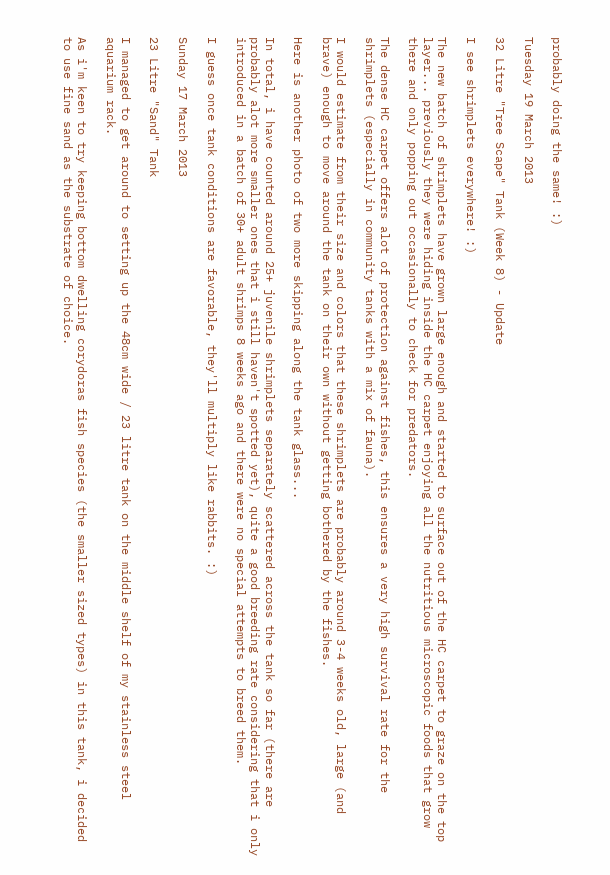probably doing the same! :)

Tuesday 19 March 2013

32 Litre "Tree Scape" Tank (Week 8) - Update

I see shrimplets everywhere! :)

The new batch of shrimplets have grown large enough and started to surface out of the HC carpet to graze on the top layer... previously they were hiding inside the HC carpet enjoying all the nutritious microscopic foods that grow there and only popping out occasionally to check for predators.

The dense HC carpet offers alot of protection against fishes, this ensures a very high survival rate for the shrimplets (especially in community tanks with a mix of fauna).

I would estimate from their size and colors that these shrimplets are probably around 3-4 weeks old, large (and brave) enough to move around the tank on their own without getting bothered by the fishes.

Here is another photo of two more skipping along the tank glass...

In total, i have counted around 25+ juvenile shrimplets separately scattered across the tank so far (there are probably alot more smaller ones that i still haven't spotted yet), quite a good breeding rate considering that i only introduced in a batch of 30+ adult shrimps 8 weeks ago and there were no special attempts to breed them.

I guess once tank conditions are favorable, they'll multiply like rabbits. :)

Sunday 17 March 2013

23 Litre "Sand" Tank

I managed to get around to setting up the 48cm wide / 23 litre tank on the middle shelf of my stainless steel aquarium rack.

As i'm keen to try keeping bottom dwelling corydoras fish species (the smaller sized types) in this tank, i decided to use fine sand as the substrate of choice.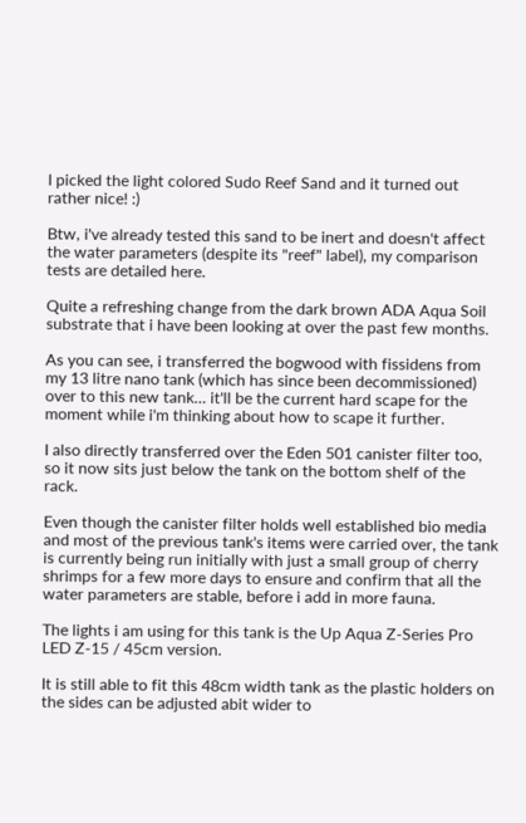I picked the light colored Sudo Reef Sand and it turned out rather nice! :)

Btw, i've already tested this sand to be inert and doesn't affect the water parameters (despite its "reef" label), my comparison tests are detailed here.

Quite a refreshing change from the dark brown ADA Aqua Soil substrate that i have been looking at over the past few months.

As you can see, i transferred the bogwood with fissidens from my 13 litre nano tank (which has since been decommissioned) over to this new tank... it'll be the current hard scape for the moment while i'm thinking about how to scape it further.

I also directly transferred over the Eden 501 canister filter too, so it now sits just below the tank on the bottom shelf of the rack.

Even though the canister filter holds well established bio media and most of the previous tank's items were carried over, the tank is currently being run initially with just a small group of cherry shrimps for a few more days to ensure and confirm that all the water parameters are stable, before i add in more fauna.

The lights i am using for this tank is the Up Aqua Z-Series Pro LED Z-15 / 45cm version.

It is still able to fit this 48cm width tank as the plastic holders on the sides can be adjusted abit wider to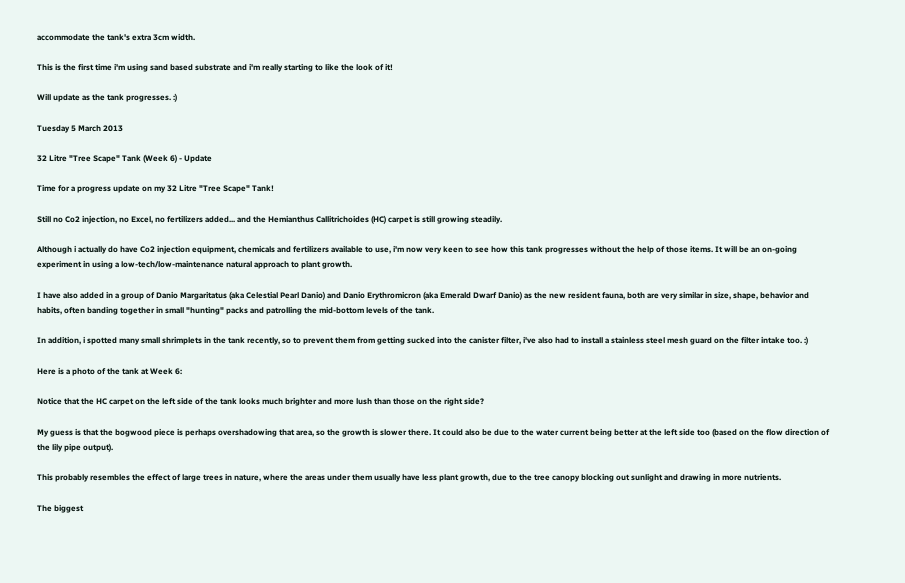accommodate the tank's extra 3cm width.

This is the first time i'm using sand based substrate and i'm really starting to like the look of it!

Will update as the tank progresses. :)

Tuesday 5 March 2013

32 Litre "Tree Scape" Tank (Week 6) - Update

Time for a progress update on my 32 Litre "Tree Scape" Tank!

Still no Co2 injection, no Excel, no fertilizers added... and the Hemianthus Callitrichoides (HC) carpet is still growing steadily.

Although i actually do have Co2 injection equipment, chemicals and fertilizers available to use, i'm now very keen to see how this tank progresses without the help of those items. It will be an on-going experiment in using a low-tech/low-maintenance natural approach to plant growth.

I have also added in a group of Danio Margaritatus (aka Celestial Pearl Danio) and Danio Erythromicron (aka Emerald Dwarf Danio) as the new resident fauna, both are very similar in size, shape, behavior and habits, often banding together in small "hunting" packs and patrolling the mid-bottom levels of the tank.

In addition, i spotted many small shrimplets in the tank recently, so to prevent them from getting sucked into the canister filter, i've also had to install a stainless steel mesh guard on the filter intake too. :)

Here is a photo of the tank at Week 6:

Notice that the HC carpet on the left side of the tank looks much brighter and more lush than those on the right side?

My guess is that the bogwood piece is perhaps overshadowing that area, so the growth is slower there. It could also be due to the water current being better at the left side too (based on the flow direction of the lily pipe output).

This probably resembles the effect of large trees in nature, where the areas under them usually have less plant growth, due to the tree canopy blocking out sunlight and drawing in more nutrients.

The biggest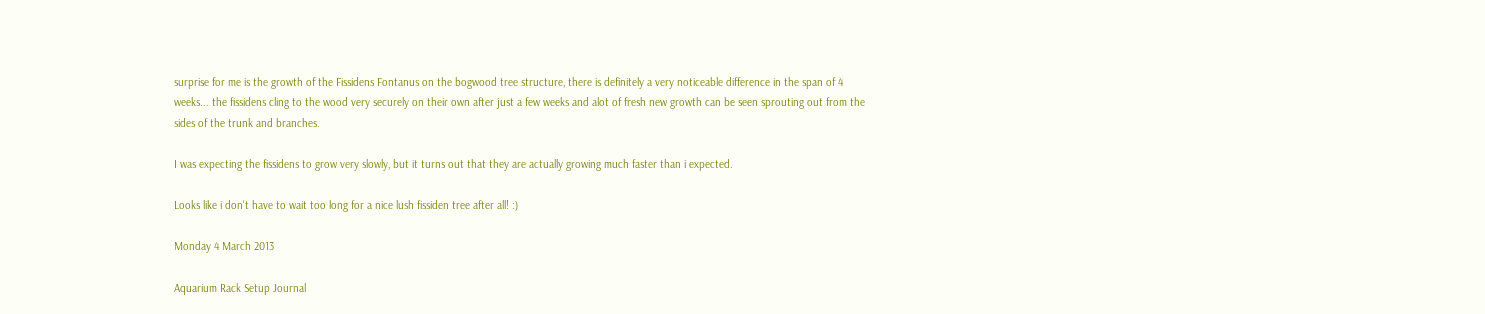surprise for me is the growth of the Fissidens Fontanus on the bogwood tree structure, there is definitely a very noticeable difference in the span of 4 weeks... the fissidens cling to the wood very securely on their own after just a few weeks and alot of fresh new growth can be seen sprouting out from the sides of the trunk and branches.

I was expecting the fissidens to grow very slowly, but it turns out that they are actually growing much faster than i expected.

Looks like i don't have to wait too long for a nice lush fissiden tree after all! :)

Monday 4 March 2013

Aquarium Rack Setup Journal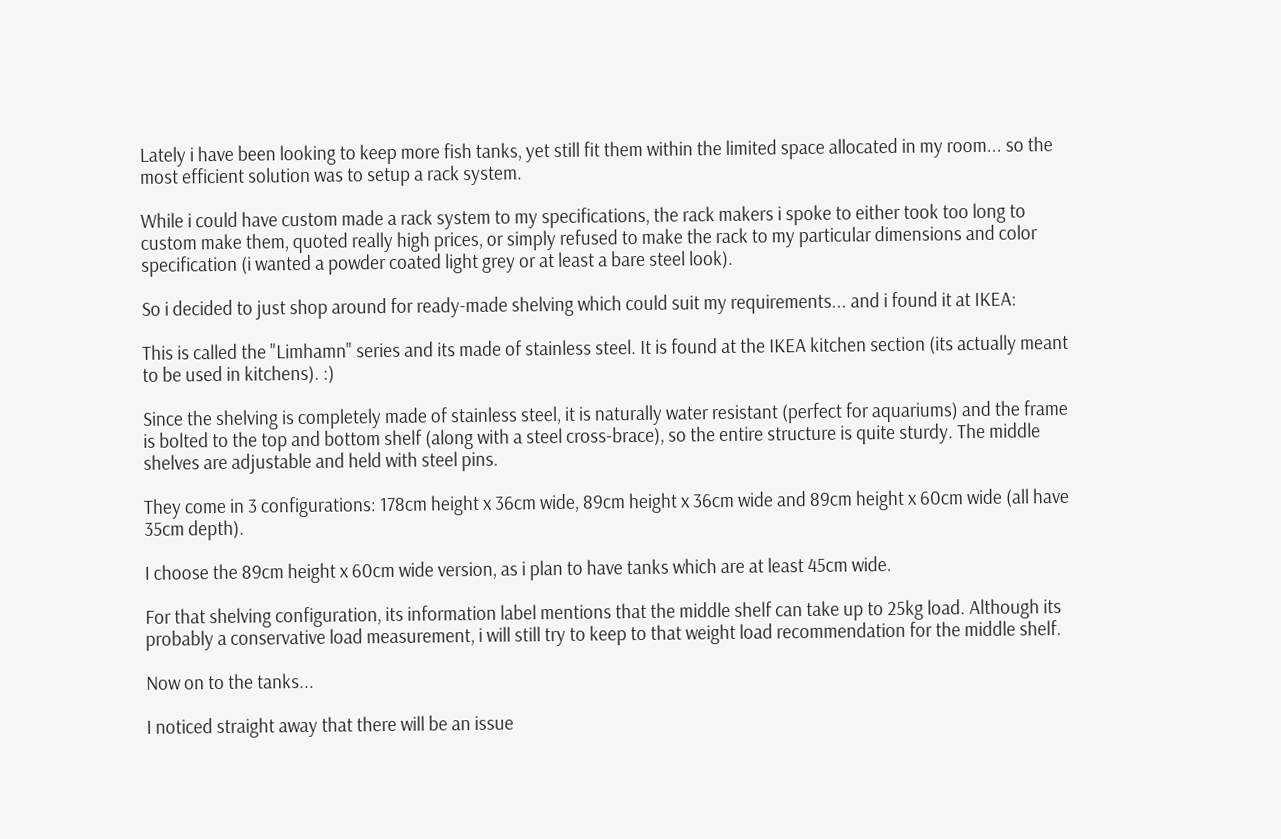Lately i have been looking to keep more fish tanks, yet still fit them within the limited space allocated in my room... so the most efficient solution was to setup a rack system.

While i could have custom made a rack system to my specifications, the rack makers i spoke to either took too long to custom make them, quoted really high prices, or simply refused to make the rack to my particular dimensions and color specification (i wanted a powder coated light grey or at least a bare steel look).

So i decided to just shop around for ready-made shelving which could suit my requirements... and i found it at IKEA:

This is called the "Limhamn" series and its made of stainless steel. It is found at the IKEA kitchen section (its actually meant to be used in kitchens). :)

Since the shelving is completely made of stainless steel, it is naturally water resistant (perfect for aquariums) and the frame is bolted to the top and bottom shelf (along with a steel cross-brace), so the entire structure is quite sturdy. The middle shelves are adjustable and held with steel pins.

They come in 3 configurations: 178cm height x 36cm wide, 89cm height x 36cm wide and 89cm height x 60cm wide (all have 35cm depth).

I choose the 89cm height x 60cm wide version, as i plan to have tanks which are at least 45cm wide.

For that shelving configuration, its information label mentions that the middle shelf can take up to 25kg load. Although its probably a conservative load measurement, i will still try to keep to that weight load recommendation for the middle shelf.

Now on to the tanks...

I noticed straight away that there will be an issue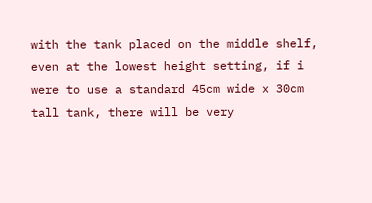with the tank placed on the middle shelf, even at the lowest height setting, if i were to use a standard 45cm wide x 30cm tall tank, there will be very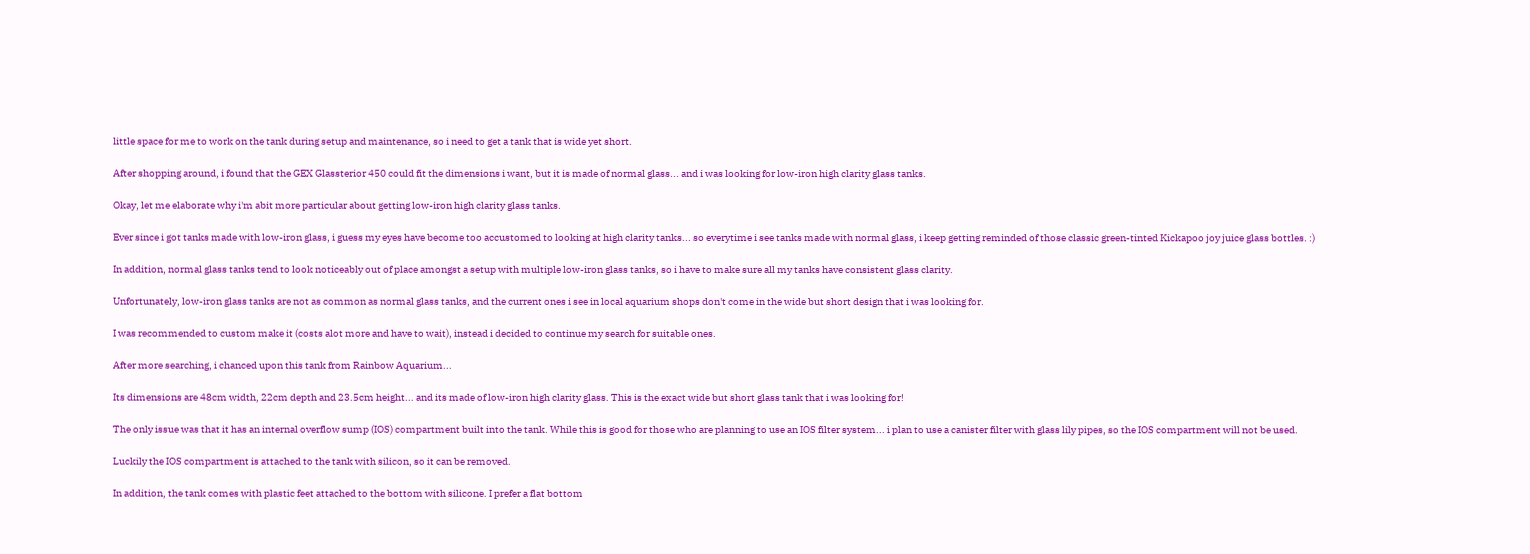little space for me to work on the tank during setup and maintenance, so i need to get a tank that is wide yet short.

After shopping around, i found that the GEX Glassterior 450 could fit the dimensions i want, but it is made of normal glass... and i was looking for low-iron high clarity glass tanks.

Okay, let me elaborate why i'm abit more particular about getting low-iron high clarity glass tanks.

Ever since i got tanks made with low-iron glass, i guess my eyes have become too accustomed to looking at high clarity tanks... so everytime i see tanks made with normal glass, i keep getting reminded of those classic green-tinted Kickapoo joy juice glass bottles. :)

In addition, normal glass tanks tend to look noticeably out of place amongst a setup with multiple low-iron glass tanks, so i have to make sure all my tanks have consistent glass clarity.

Unfortunately, low-iron glass tanks are not as common as normal glass tanks, and the current ones i see in local aquarium shops don't come in the wide but short design that i was looking for.

I was recommended to custom make it (costs alot more and have to wait), instead i decided to continue my search for suitable ones.

After more searching, i chanced upon this tank from Rainbow Aquarium...

Its dimensions are 48cm width, 22cm depth and 23.5cm height... and its made of low-iron high clarity glass. This is the exact wide but short glass tank that i was looking for!

The only issue was that it has an internal overflow sump (IOS) compartment built into the tank. While this is good for those who are planning to use an IOS filter system... i plan to use a canister filter with glass lily pipes, so the IOS compartment will not be used.

Luckily the IOS compartment is attached to the tank with silicon, so it can be removed.

In addition, the tank comes with plastic feet attached to the bottom with silicone. I prefer a flat bottom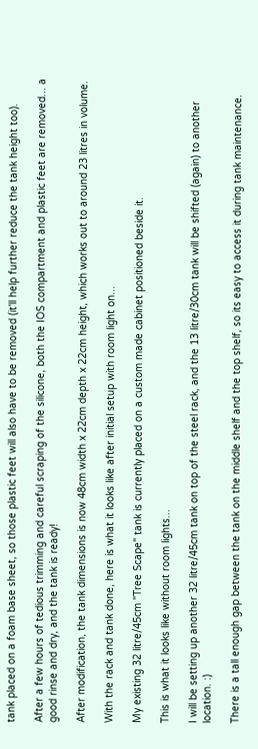tank placed on a foam base sheet, so those plastic feet will also have to be removed (it'll help further reduce the tank height too).

After a few hours of tedious trimming and careful scraping of the silicone, both the IOS compartment and plastic feet are removed... a good rinse and dry, and the tank is ready!

After modification, the tank dimensions is now 48cm width x 22cm depth x 22cm height, which works out to around 23 litres in volume.

With the rack and tank done, here is what it looks like after initial setup with room light on...

My existing 32 litre/45cm "Tree Scape" tank is currently placed on a custom made cabinet positioned beside it.

This is what it looks like without room lights...

I will be setting up another 32 litre/45cm tank on top of the steel rack, and the 13 litre/30cm tank will be shifted (again) to another location. :)

There is a tall enough gap between the tank on the middle shelf and the top shelf, so its easy to access it during tank maintenance.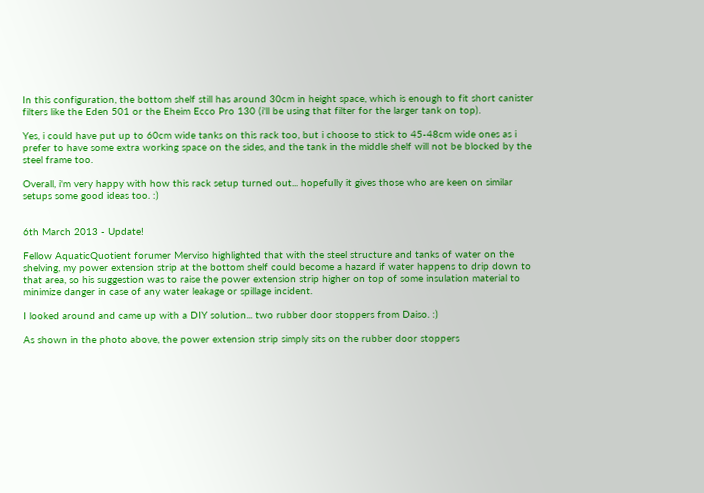In this configuration, the bottom shelf still has around 30cm in height space, which is enough to fit short canister filters like the Eden 501 or the Eheim Ecco Pro 130 (i'll be using that filter for the larger tank on top).

Yes, i could have put up to 60cm wide tanks on this rack too, but i choose to stick to 45-48cm wide ones as i prefer to have some extra working space on the sides, and the tank in the middle shelf will not be blocked by the steel frame too.

Overall, i'm very happy with how this rack setup turned out... hopefully it gives those who are keen on similar setups some good ideas too. :)


6th March 2013 - Update!

Fellow AquaticQuotient forumer Merviso highlighted that with the steel structure and tanks of water on the shelving, my power extension strip at the bottom shelf could become a hazard if water happens to drip down to that area, so his suggestion was to raise the power extension strip higher on top of some insulation material to minimize danger in case of any water leakage or spillage incident.

I looked around and came up with a DIY solution... two rubber door stoppers from Daiso. :)

As shown in the photo above, the power extension strip simply sits on the rubber door stoppers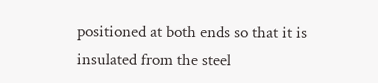positioned at both ends so that it is insulated from the steel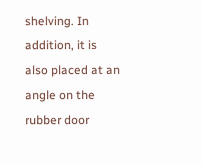shelving. In addition, it is also placed at an angle on the rubber door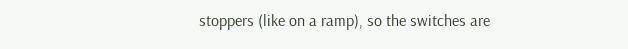stoppers (like on a ramp), so the switches are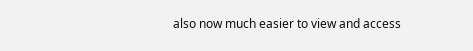also now much easier to view and access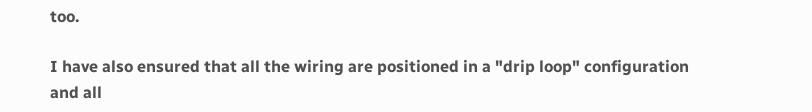too.

I have also ensured that all the wiring are positioned in a "drip loop" configuration and all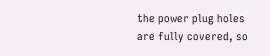the power plug holes are fully covered, so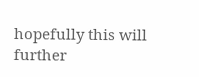hopefully this will further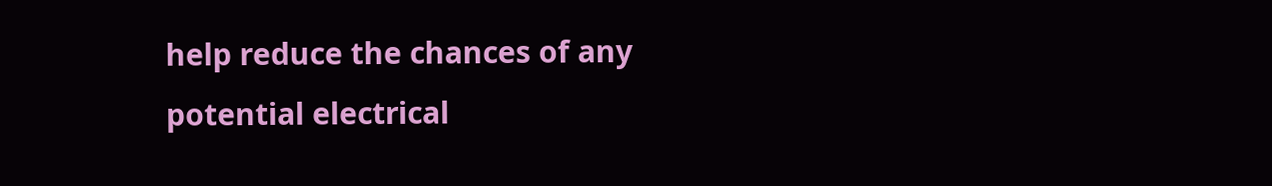help reduce the chances of any potential electrical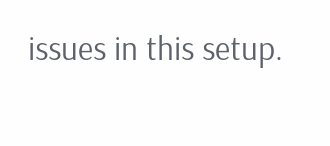issues in this setup.